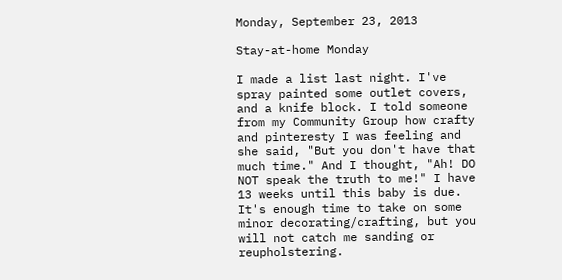Monday, September 23, 2013

Stay-at-home Monday

I made a list last night. I've spray painted some outlet covers, and a knife block. I told someone from my Community Group how crafty and pinteresty I was feeling and she said, "But you don't have that much time." And I thought, "Ah! DO NOT speak the truth to me!" I have 13 weeks until this baby is due. It's enough time to take on some minor decorating/crafting, but you will not catch me sanding or reupholstering.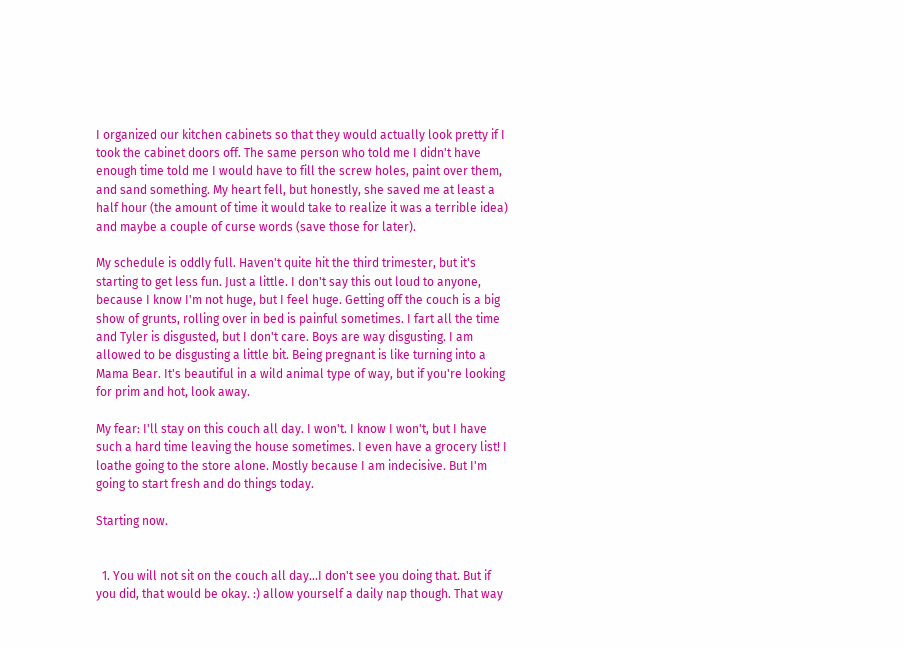I organized our kitchen cabinets so that they would actually look pretty if I took the cabinet doors off. The same person who told me I didn't have enough time told me I would have to fill the screw holes, paint over them, and sand something. My heart fell, but honestly, she saved me at least a half hour (the amount of time it would take to realize it was a terrible idea) and maybe a couple of curse words (save those for later).

My schedule is oddly full. Haven't quite hit the third trimester, but it's starting to get less fun. Just a little. I don't say this out loud to anyone, because I know I'm not huge, but I feel huge. Getting off the couch is a big show of grunts, rolling over in bed is painful sometimes. I fart all the time and Tyler is disgusted, but I don't care. Boys are way disgusting. I am allowed to be disgusting a little bit. Being pregnant is like turning into a Mama Bear. It's beautiful in a wild animal type of way, but if you're looking for prim and hot, look away.

My fear: I'll stay on this couch all day. I won't. I know I won't, but I have such a hard time leaving the house sometimes. I even have a grocery list! I loathe going to the store alone. Mostly because I am indecisive. But I'm going to start fresh and do things today.

Starting now.


  1. You will not sit on the couch all day...I don't see you doing that. But if you did, that would be okay. :) allow yourself a daily nap though. That way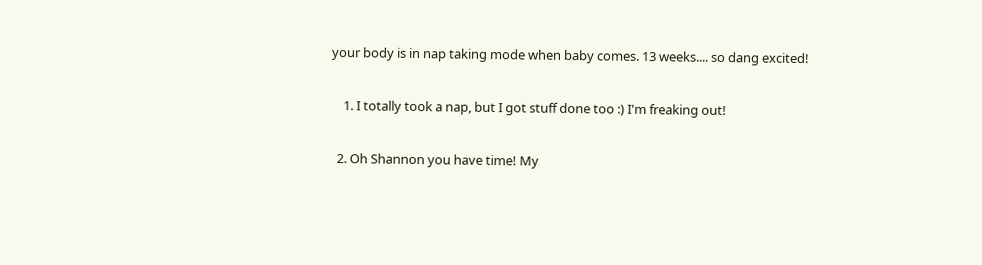your body is in nap taking mode when baby comes. 13 weeks.... so dang excited!

    1. I totally took a nap, but I got stuff done too :) I'm freaking out!

  2. Oh Shannon you have time! My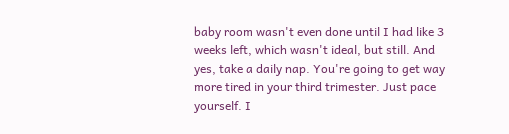baby room wasn't even done until I had like 3 weeks left, which wasn't ideal, but still. And yes, take a daily nap. You're going to get way more tired in your third trimester. Just pace yourself. I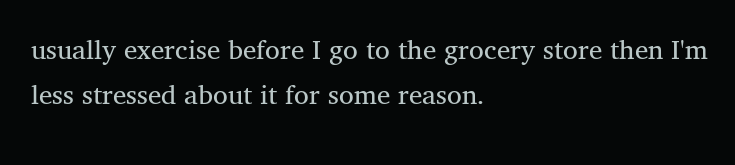usually exercise before I go to the grocery store then I'm less stressed about it for some reason.